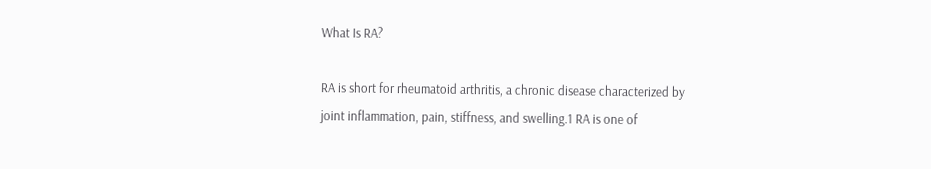What Is RA?

RA is short for rheumatoid arthritis, a chronic disease characterized by joint inflammation, pain, stiffness, and swelling.1 RA is one of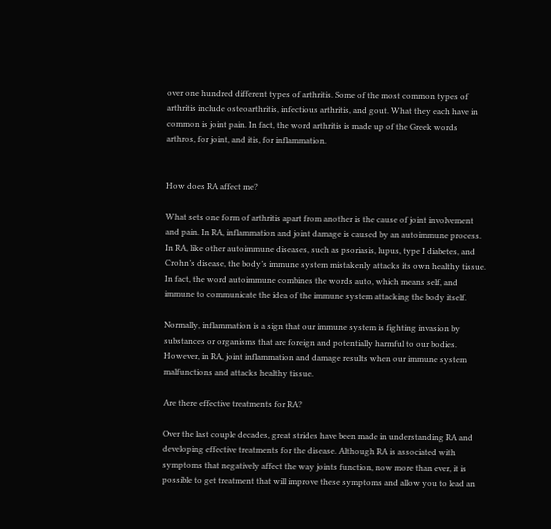over one hundred different types of arthritis. Some of the most common types of arthritis include osteoarthritis, infectious arthritis, and gout. What they each have in common is joint pain. In fact, the word arthritis is made up of the Greek words arthros, for joint, and itis, for inflammation.


How does RA affect me?

What sets one form of arthritis apart from another is the cause of joint involvement and pain. In RA, inflammation and joint damage is caused by an autoimmune process. In RA, like other autoimmune diseases, such as psoriasis, lupus, type I diabetes, and Crohn’s disease, the body’s immune system mistakenly attacks its own healthy tissue. In fact, the word autoimmune combines the words auto, which means self, and immune to communicate the idea of the immune system attacking the body itself.

Normally, inflammation is a sign that our immune system is fighting invasion by substances or organisms that are foreign and potentially harmful to our bodies. However, in RA, joint inflammation and damage results when our immune system malfunctions and attacks healthy tissue.

Are there effective treatments for RA?

Over the last couple decades, great strides have been made in understanding RA and developing effective treatments for the disease. Although RA is associated with symptoms that negatively affect the way joints function, now more than ever, it is possible to get treatment that will improve these symptoms and allow you to lead an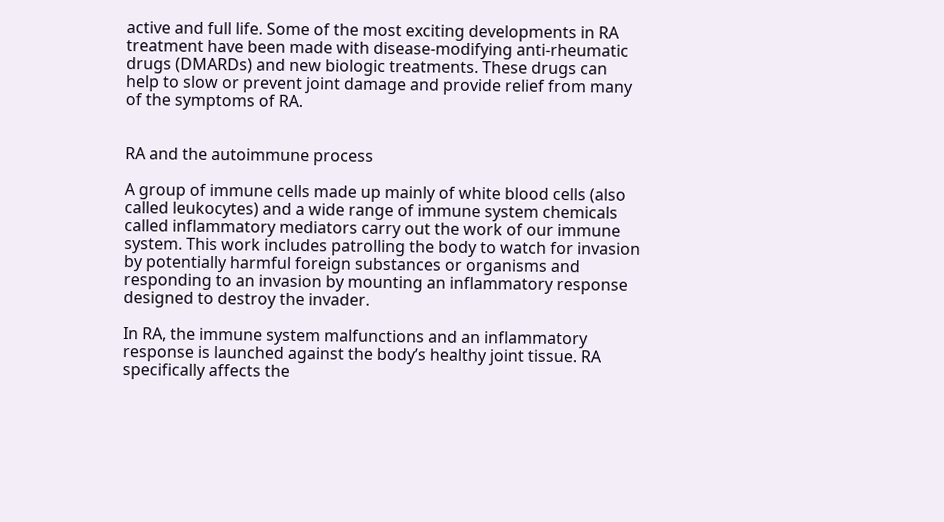active and full life. Some of the most exciting developments in RA treatment have been made with disease-modifying anti-rheumatic drugs (DMARDs) and new biologic treatments. These drugs can help to slow or prevent joint damage and provide relief from many of the symptoms of RA.


RA and the autoimmune process

A group of immune cells made up mainly of white blood cells (also called leukocytes) and a wide range of immune system chemicals called inflammatory mediators carry out the work of our immune system. This work includes patrolling the body to watch for invasion by potentially harmful foreign substances or organisms and responding to an invasion by mounting an inflammatory response designed to destroy the invader.

In RA, the immune system malfunctions and an inflammatory response is launched against the body’s healthy joint tissue. RA specifically affects the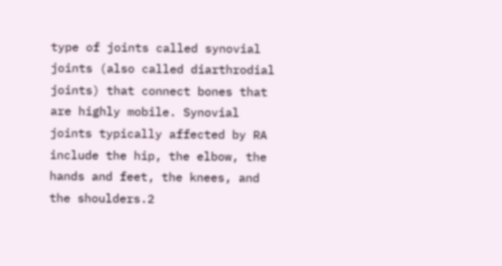type of joints called synovial joints (also called diarthrodial joints) that connect bones that are highly mobile. Synovial joints typically affected by RA include the hip, the elbow, the hands and feet, the knees, and the shoulders.2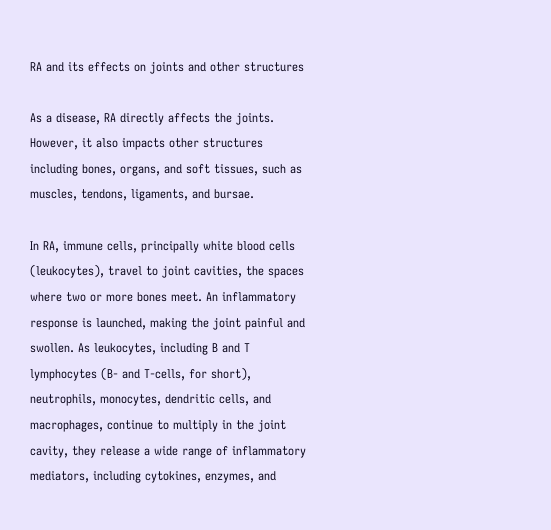RA and its effects on joints and other structures

As a disease, RA directly affects the joints. However, it also impacts other structures including bones, organs, and soft tissues, such as muscles, tendons, ligaments, and bursae.

In RA, immune cells, principally white blood cells (leukocytes), travel to joint cavities, the spaces where two or more bones meet. An inflammatory response is launched, making the joint painful and swollen. As leukocytes, including B and T lymphocytes (B- and T-cells, for short), neutrophils, monocytes, dendritic cells, and macrophages, continue to multiply in the joint cavity, they release a wide range of inflammatory mediators, including cytokines, enzymes, and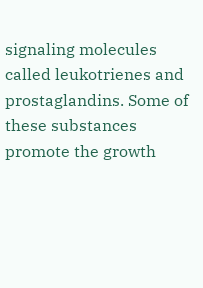signaling molecules called leukotrienes and prostaglandins. Some of these substances promote the growth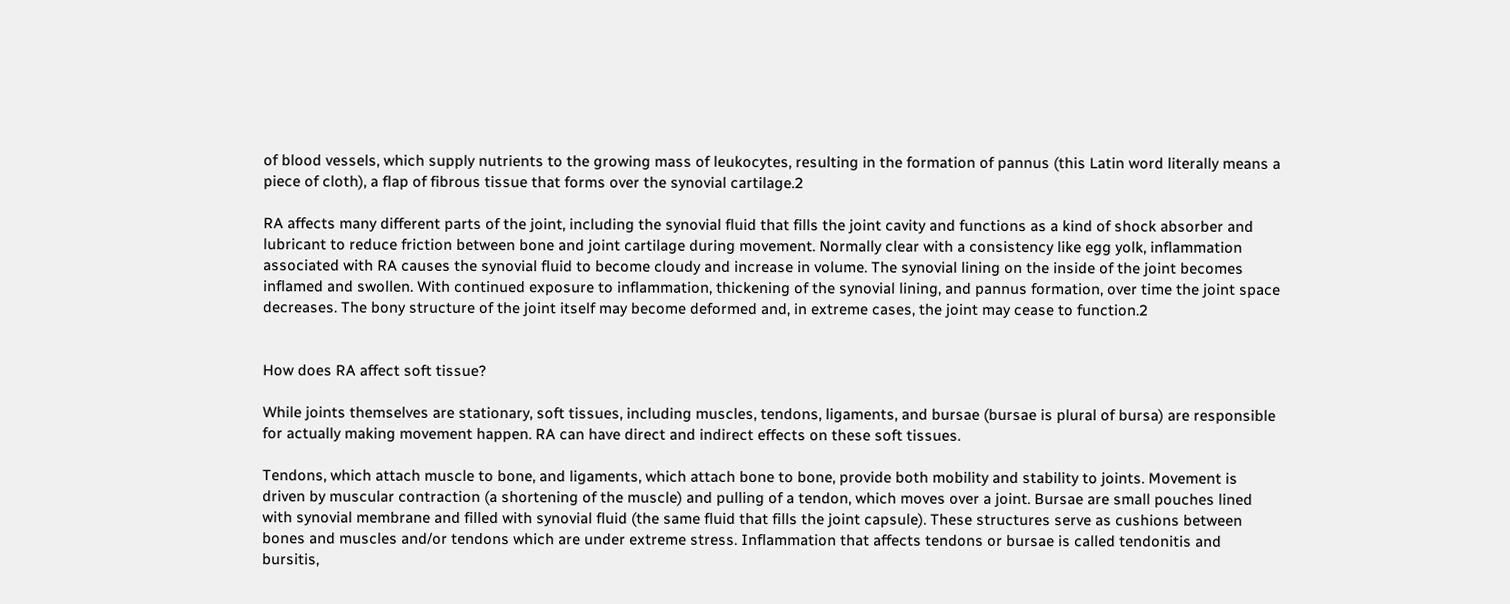of blood vessels, which supply nutrients to the growing mass of leukocytes, resulting in the formation of pannus (this Latin word literally means a piece of cloth), a flap of fibrous tissue that forms over the synovial cartilage.2

RA affects many different parts of the joint, including the synovial fluid that fills the joint cavity and functions as a kind of shock absorber and lubricant to reduce friction between bone and joint cartilage during movement. Normally clear with a consistency like egg yolk, inflammation associated with RA causes the synovial fluid to become cloudy and increase in volume. The synovial lining on the inside of the joint becomes inflamed and swollen. With continued exposure to inflammation, thickening of the synovial lining, and pannus formation, over time the joint space decreases. The bony structure of the joint itself may become deformed and, in extreme cases, the joint may cease to function.2


How does RA affect soft tissue?

While joints themselves are stationary, soft tissues, including muscles, tendons, ligaments, and bursae (bursae is plural of bursa) are responsible for actually making movement happen. RA can have direct and indirect effects on these soft tissues.

Tendons, which attach muscle to bone, and ligaments, which attach bone to bone, provide both mobility and stability to joints. Movement is driven by muscular contraction (a shortening of the muscle) and pulling of a tendon, which moves over a joint. Bursae are small pouches lined with synovial membrane and filled with synovial fluid (the same fluid that fills the joint capsule). These structures serve as cushions between bones and muscles and/or tendons which are under extreme stress. Inflammation that affects tendons or bursae is called tendonitis and bursitis,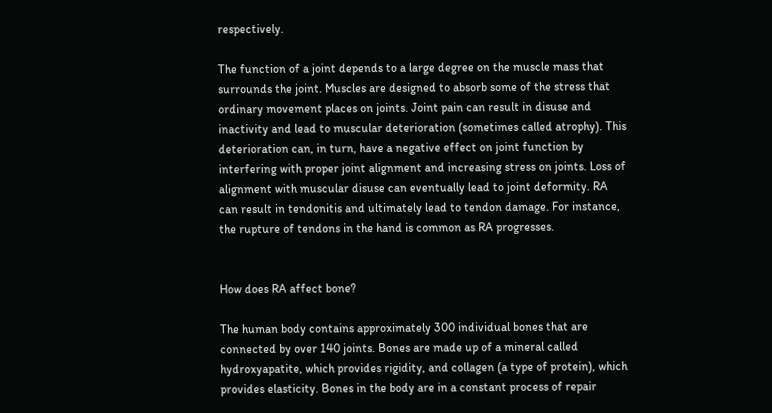respectively.

The function of a joint depends to a large degree on the muscle mass that surrounds the joint. Muscles are designed to absorb some of the stress that ordinary movement places on joints. Joint pain can result in disuse and inactivity and lead to muscular deterioration (sometimes called atrophy). This deterioration can, in turn, have a negative effect on joint function by interfering with proper joint alignment and increasing stress on joints. Loss of alignment with muscular disuse can eventually lead to joint deformity. RA can result in tendonitis and ultimately lead to tendon damage. For instance, the rupture of tendons in the hand is common as RA progresses.


How does RA affect bone?

The human body contains approximately 300 individual bones that are connected by over 140 joints. Bones are made up of a mineral called hydroxyapatite, which provides rigidity, and collagen (a type of protein), which provides elasticity. Bones in the body are in a constant process of repair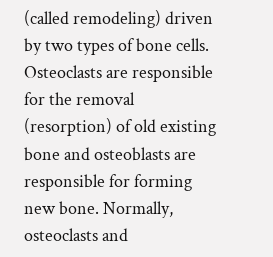(called remodeling) driven by two types of bone cells. Osteoclasts are responsible for the removal (resorption) of old existing bone and osteoblasts are responsible for forming new bone. Normally, osteoclasts and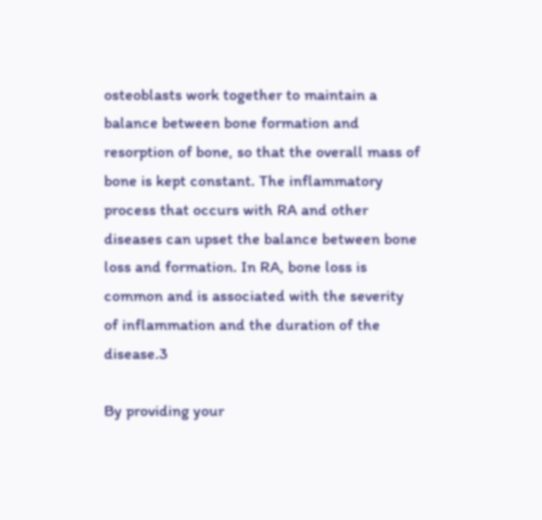osteoblasts work together to maintain a balance between bone formation and resorption of bone, so that the overall mass of bone is kept constant. The inflammatory process that occurs with RA and other diseases can upset the balance between bone loss and formation. In RA, bone loss is common and is associated with the severity of inflammation and the duration of the disease.3

By providing your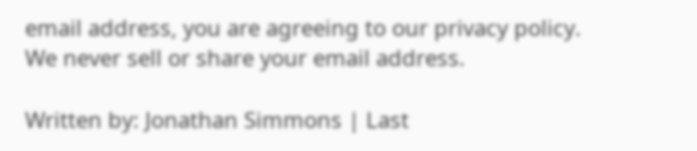email address, you are agreeing to our privacy policy. We never sell or share your email address.

Written by: Jonathan Simmons | Last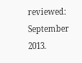reviewed: September 2013.